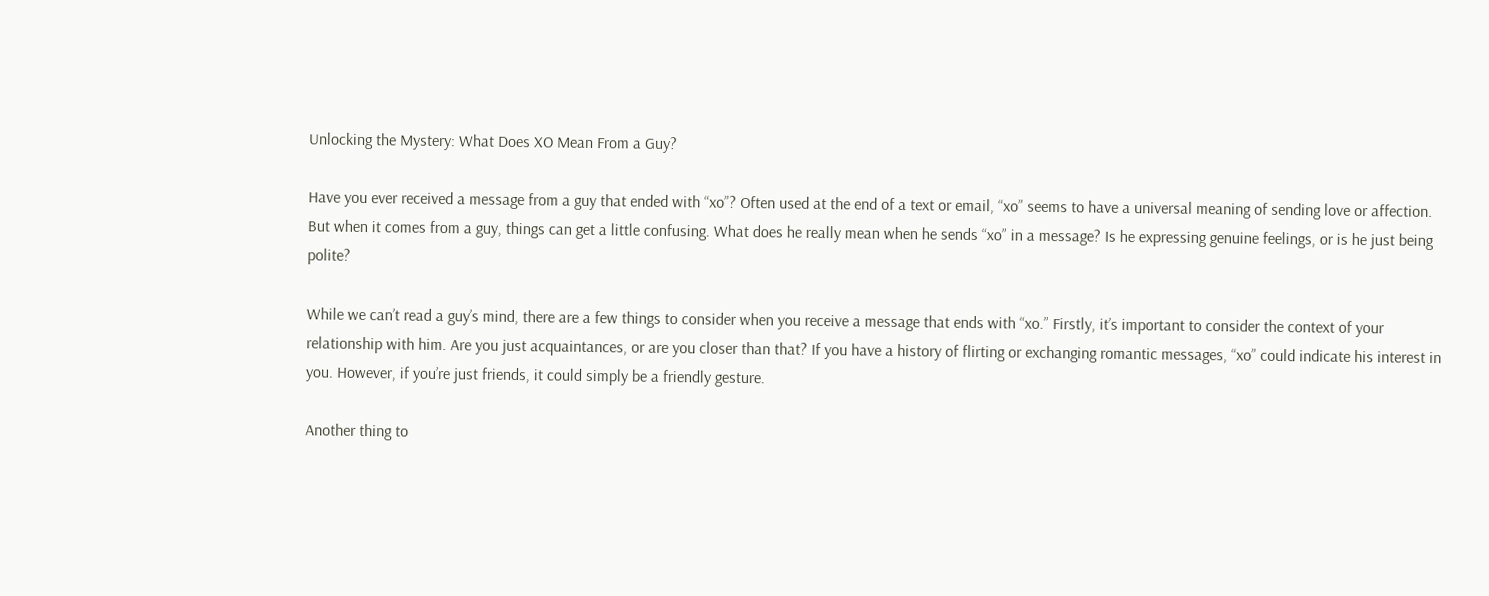Unlocking the Mystery: What Does XO Mean From a Guy?

Have you ever received a message from a guy that ended with “xo”? Often used at the end of a text or email, “xo” seems to have a universal meaning of sending love or affection. But when it comes from a guy, things can get a little confusing. What does he really mean when he sends “xo” in a message? Is he expressing genuine feelings, or is he just being polite?

While we can’t read a guy’s mind, there are a few things to consider when you receive a message that ends with “xo.” Firstly, it’s important to consider the context of your relationship with him. Are you just acquaintances, or are you closer than that? If you have a history of flirting or exchanging romantic messages, “xo” could indicate his interest in you. However, if you’re just friends, it could simply be a friendly gesture.

Another thing to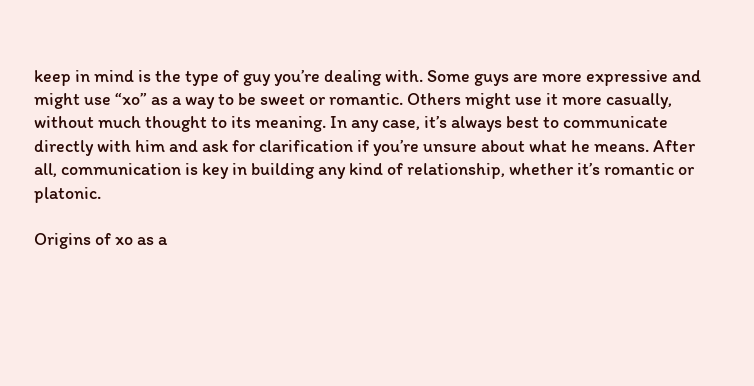keep in mind is the type of guy you’re dealing with. Some guys are more expressive and might use “xo” as a way to be sweet or romantic. Others might use it more casually, without much thought to its meaning. In any case, it’s always best to communicate directly with him and ask for clarification if you’re unsure about what he means. After all, communication is key in building any kind of relationship, whether it’s romantic or platonic.

Origins of xo as a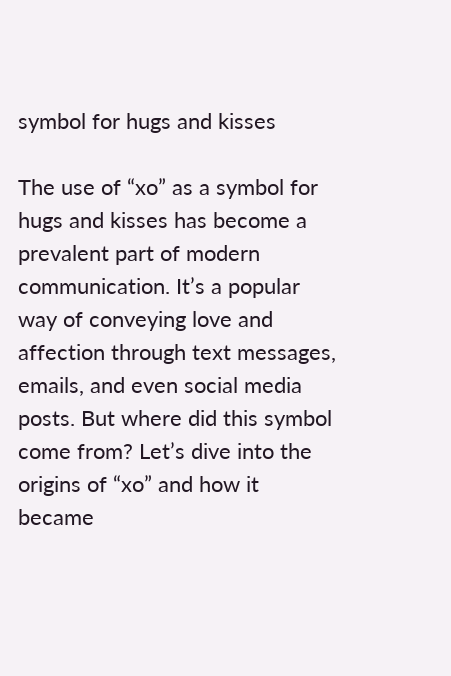symbol for hugs and kisses

The use of “xo” as a symbol for hugs and kisses has become a prevalent part of modern communication. It’s a popular way of conveying love and affection through text messages, emails, and even social media posts. But where did this symbol come from? Let’s dive into the origins of “xo” and how it became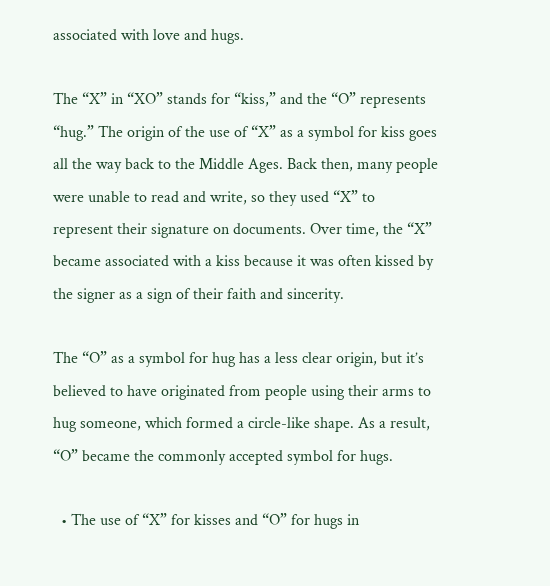associated with love and hugs.

The “X” in “XO” stands for “kiss,” and the “O” represents “hug.” The origin of the use of “X” as a symbol for kiss goes all the way back to the Middle Ages. Back then, many people were unable to read and write, so they used “X” to represent their signature on documents. Over time, the “X” became associated with a kiss because it was often kissed by the signer as a sign of their faith and sincerity.

The “O” as a symbol for hug has a less clear origin, but it’s believed to have originated from people using their arms to hug someone, which formed a circle-like shape. As a result, “O” became the commonly accepted symbol for hugs.

  • The use of “X” for kisses and “O” for hugs in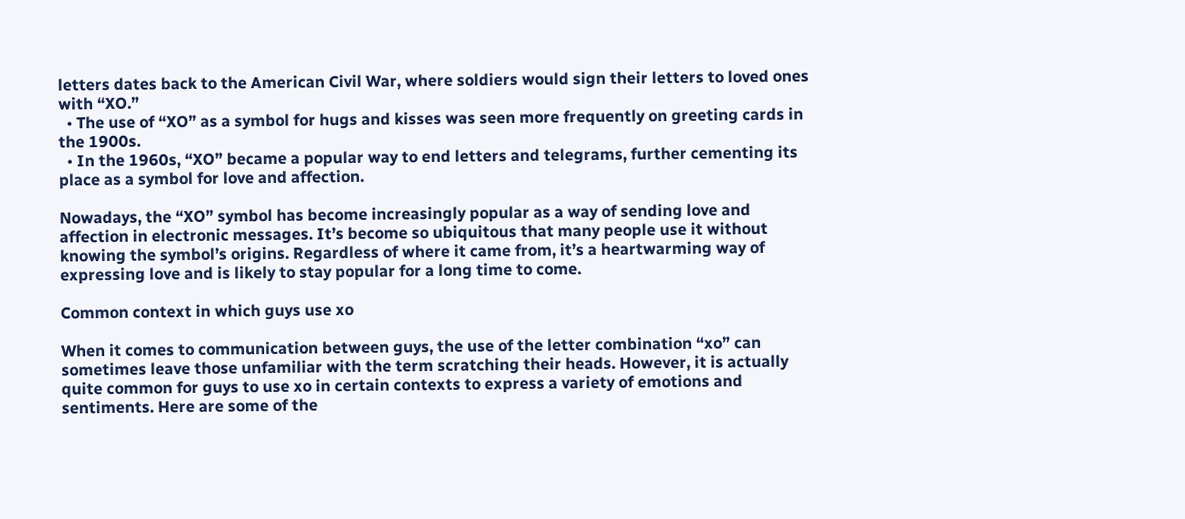letters dates back to the American Civil War, where soldiers would sign their letters to loved ones with “XO.”
  • The use of “XO” as a symbol for hugs and kisses was seen more frequently on greeting cards in the 1900s.
  • In the 1960s, “XO” became a popular way to end letters and telegrams, further cementing its place as a symbol for love and affection.

Nowadays, the “XO” symbol has become increasingly popular as a way of sending love and affection in electronic messages. It’s become so ubiquitous that many people use it without knowing the symbol’s origins. Regardless of where it came from, it’s a heartwarming way of expressing love and is likely to stay popular for a long time to come.

Common context in which guys use xo

When it comes to communication between guys, the use of the letter combination “xo” can sometimes leave those unfamiliar with the term scratching their heads. However, it is actually quite common for guys to use xo in certain contexts to express a variety of emotions and sentiments. Here are some of the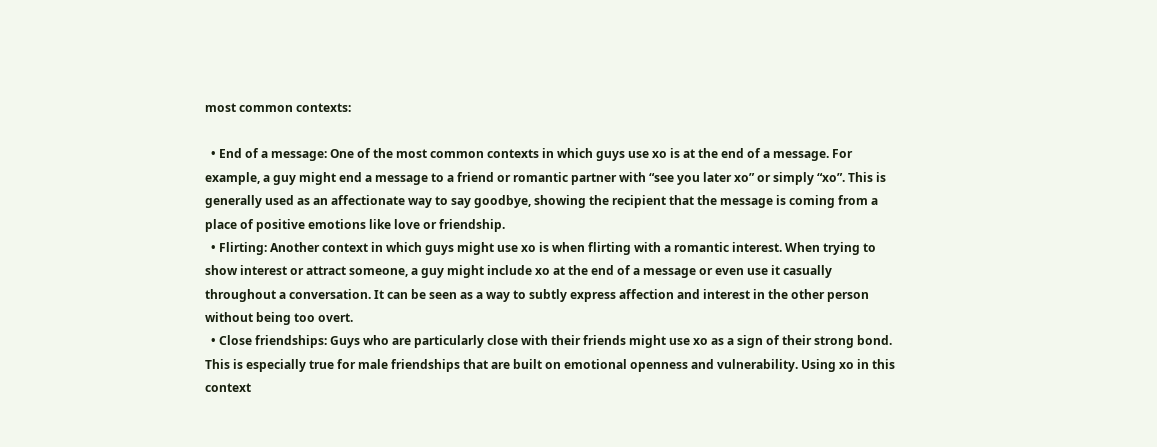most common contexts:

  • End of a message: One of the most common contexts in which guys use xo is at the end of a message. For example, a guy might end a message to a friend or romantic partner with “see you later xo” or simply “xo”. This is generally used as an affectionate way to say goodbye, showing the recipient that the message is coming from a place of positive emotions like love or friendship.
  • Flirting: Another context in which guys might use xo is when flirting with a romantic interest. When trying to show interest or attract someone, a guy might include xo at the end of a message or even use it casually throughout a conversation. It can be seen as a way to subtly express affection and interest in the other person without being too overt.
  • Close friendships: Guys who are particularly close with their friends might use xo as a sign of their strong bond. This is especially true for male friendships that are built on emotional openness and vulnerability. Using xo in this context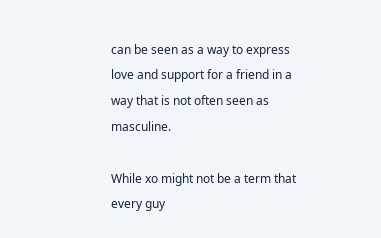can be seen as a way to express love and support for a friend in a way that is not often seen as masculine.

While xo might not be a term that every guy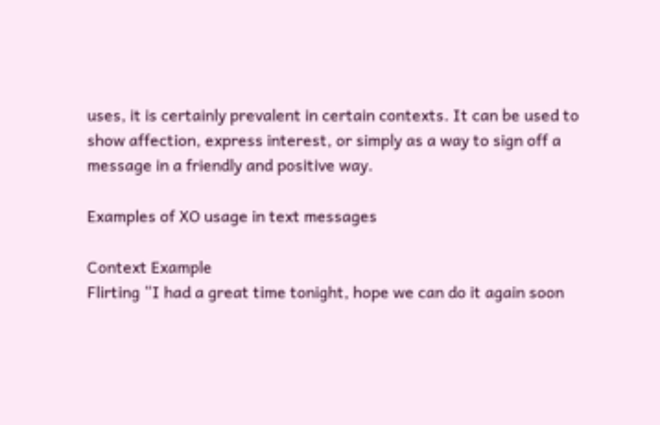uses, it is certainly prevalent in certain contexts. It can be used to show affection, express interest, or simply as a way to sign off a message in a friendly and positive way.

Examples of XO usage in text messages

Context Example
Flirting “I had a great time tonight, hope we can do it again soon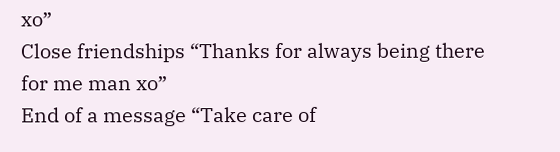xo”
Close friendships “Thanks for always being there for me man xo”
End of a message “Take care of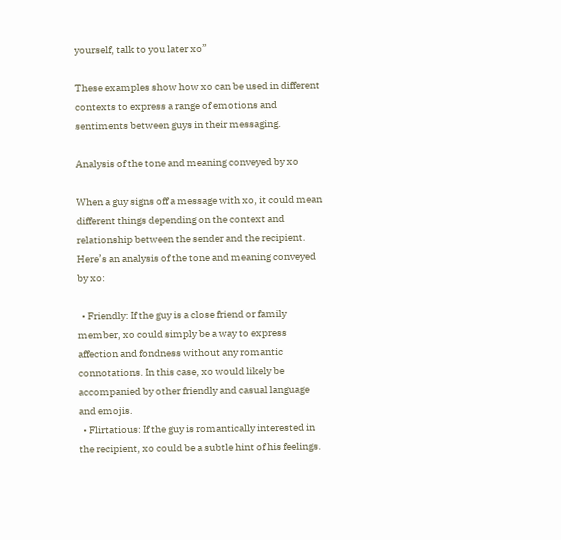yourself, talk to you later xo”

These examples show how xo can be used in different contexts to express a range of emotions and sentiments between guys in their messaging.

Analysis of the tone and meaning conveyed by xo

When a guy signs off a message with xo, it could mean different things depending on the context and relationship between the sender and the recipient. Here’s an analysis of the tone and meaning conveyed by xo:

  • Friendly: If the guy is a close friend or family member, xo could simply be a way to express affection and fondness without any romantic connotations. In this case, xo would likely be accompanied by other friendly and casual language and emojis.
  • Flirtatious: If the guy is romantically interested in the recipient, xo could be a subtle hint of his feelings.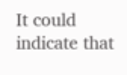It could indicate that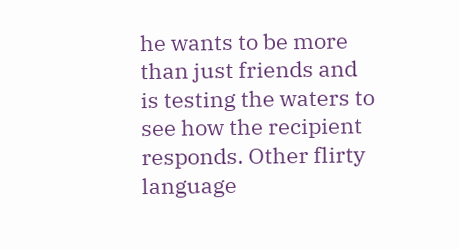he wants to be more than just friends and is testing the waters to see how the recipient responds. Other flirty language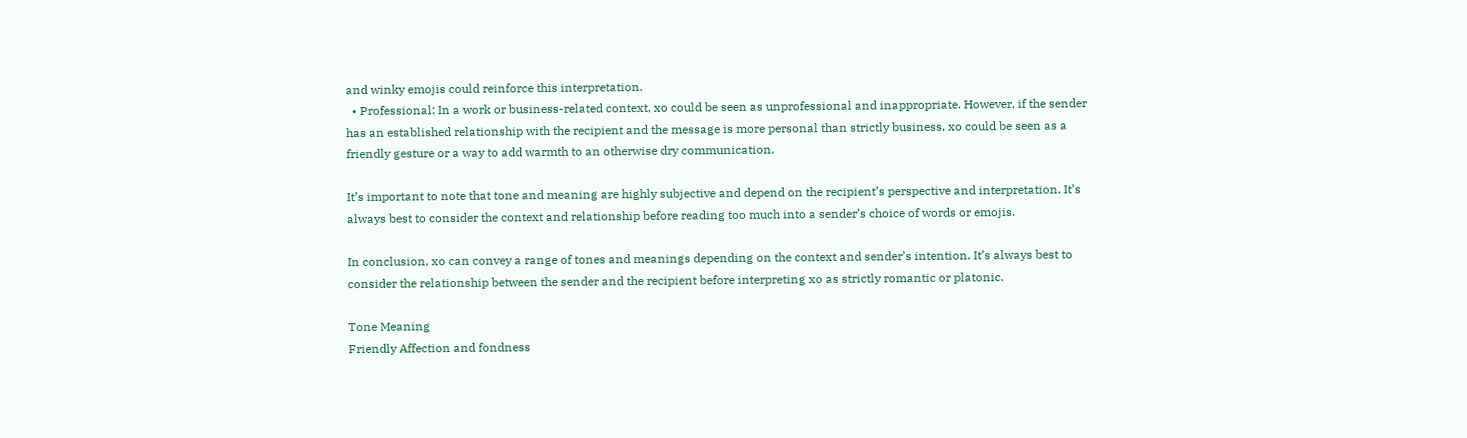and winky emojis could reinforce this interpretation.
  • Professional: In a work or business-related context, xo could be seen as unprofessional and inappropriate. However, if the sender has an established relationship with the recipient and the message is more personal than strictly business, xo could be seen as a friendly gesture or a way to add warmth to an otherwise dry communication.

It’s important to note that tone and meaning are highly subjective and depend on the recipient’s perspective and interpretation. It’s always best to consider the context and relationship before reading too much into a sender’s choice of words or emojis.

In conclusion, xo can convey a range of tones and meanings depending on the context and sender’s intention. It’s always best to consider the relationship between the sender and the recipient before interpreting xo as strictly romantic or platonic.

Tone Meaning
Friendly Affection and fondness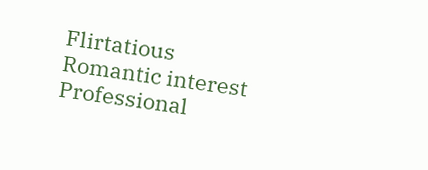Flirtatious Romantic interest
Professional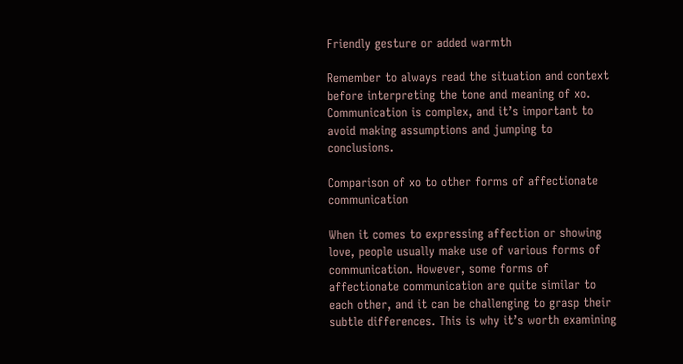Friendly gesture or added warmth

Remember to always read the situation and context before interpreting the tone and meaning of xo. Communication is complex, and it’s important to avoid making assumptions and jumping to conclusions.

Comparison of xo to other forms of affectionate communication

When it comes to expressing affection or showing love, people usually make use of various forms of communication. However, some forms of affectionate communication are quite similar to each other, and it can be challenging to grasp their subtle differences. This is why it’s worth examining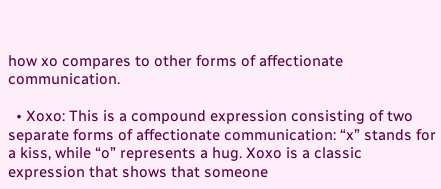how xo compares to other forms of affectionate communication.

  • Xoxo: This is a compound expression consisting of two separate forms of affectionate communication: “x” stands for a kiss, while “o” represents a hug. Xoxo is a classic expression that shows that someone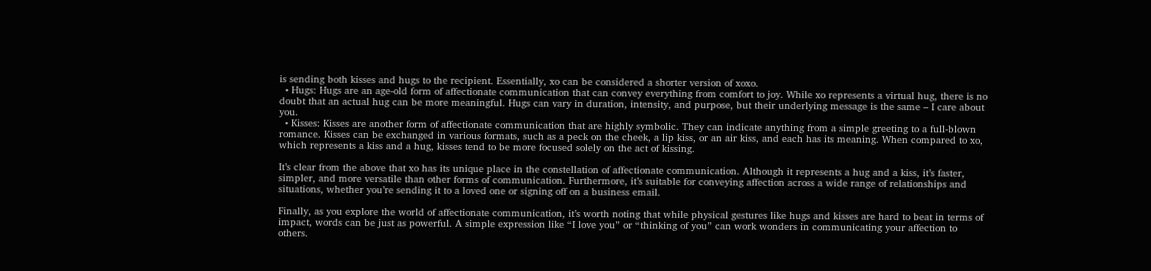is sending both kisses and hugs to the recipient. Essentially, xo can be considered a shorter version of xoxo.
  • Hugs: Hugs are an age-old form of affectionate communication that can convey everything from comfort to joy. While xo represents a virtual hug, there is no doubt that an actual hug can be more meaningful. Hugs can vary in duration, intensity, and purpose, but their underlying message is the same – I care about you.
  • Kisses: Kisses are another form of affectionate communication that are highly symbolic. They can indicate anything from a simple greeting to a full-blown romance. Kisses can be exchanged in various formats, such as a peck on the cheek, a lip kiss, or an air kiss, and each has its meaning. When compared to xo, which represents a kiss and a hug, kisses tend to be more focused solely on the act of kissing.

It’s clear from the above that xo has its unique place in the constellation of affectionate communication. Although it represents a hug and a kiss, it’s faster, simpler, and more versatile than other forms of communication. Furthermore, it’s suitable for conveying affection across a wide range of relationships and situations, whether you’re sending it to a loved one or signing off on a business email.

Finally, as you explore the world of affectionate communication, it’s worth noting that while physical gestures like hugs and kisses are hard to beat in terms of impact, words can be just as powerful. A simple expression like “I love you” or “thinking of you” can work wonders in communicating your affection to others.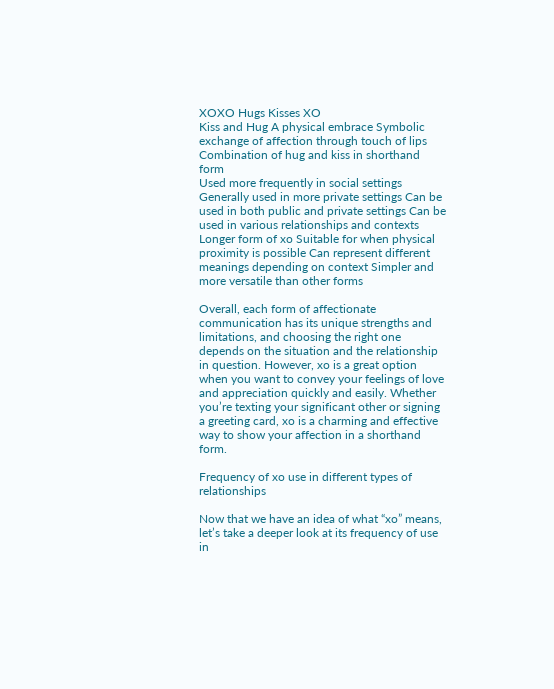XOXO Hugs Kisses XO
Kiss and Hug A physical embrace Symbolic exchange of affection through touch of lips Combination of hug and kiss in shorthand form
Used more frequently in social settings Generally used in more private settings Can be used in both public and private settings Can be used in various relationships and contexts
Longer form of xo Suitable for when physical proximity is possible Can represent different meanings depending on context Simpler and more versatile than other forms

Overall, each form of affectionate communication has its unique strengths and limitations, and choosing the right one depends on the situation and the relationship in question. However, xo is a great option when you want to convey your feelings of love and appreciation quickly and easily. Whether you’re texting your significant other or signing a greeting card, xo is a charming and effective way to show your affection in a shorthand form.

Frequency of xo use in different types of relationships

Now that we have an idea of what “xo” means, let’s take a deeper look at its frequency of use in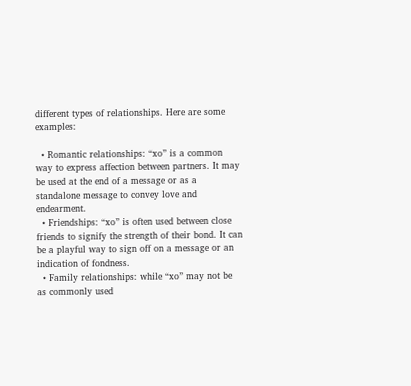different types of relationships. Here are some examples:

  • Romantic relationships: “xo” is a common way to express affection between partners. It may be used at the end of a message or as a standalone message to convey love and endearment.
  • Friendships: “xo” is often used between close friends to signify the strength of their bond. It can be a playful way to sign off on a message or an indication of fondness.
  • Family relationships: while “xo” may not be as commonly used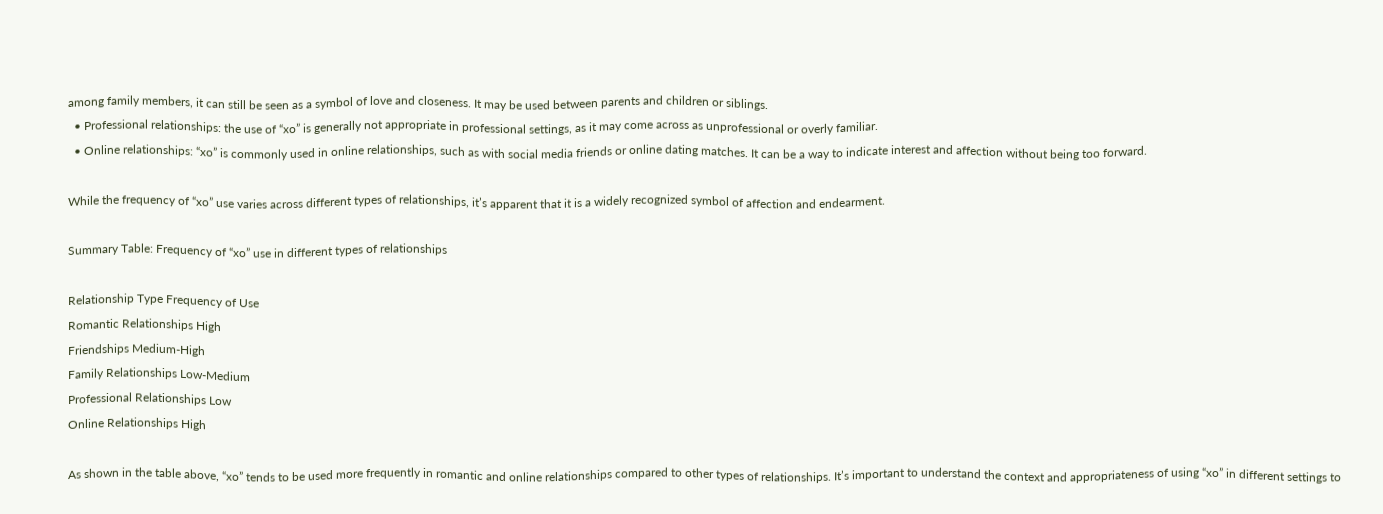among family members, it can still be seen as a symbol of love and closeness. It may be used between parents and children or siblings.
  • Professional relationships: the use of “xo” is generally not appropriate in professional settings, as it may come across as unprofessional or overly familiar.
  • Online relationships: “xo” is commonly used in online relationships, such as with social media friends or online dating matches. It can be a way to indicate interest and affection without being too forward.

While the frequency of “xo” use varies across different types of relationships, it’s apparent that it is a widely recognized symbol of affection and endearment.

Summary Table: Frequency of “xo” use in different types of relationships

Relationship Type Frequency of Use
Romantic Relationships High
Friendships Medium-High
Family Relationships Low-Medium
Professional Relationships Low
Online Relationships High

As shown in the table above, “xo” tends to be used more frequently in romantic and online relationships compared to other types of relationships. It’s important to understand the context and appropriateness of using “xo” in different settings to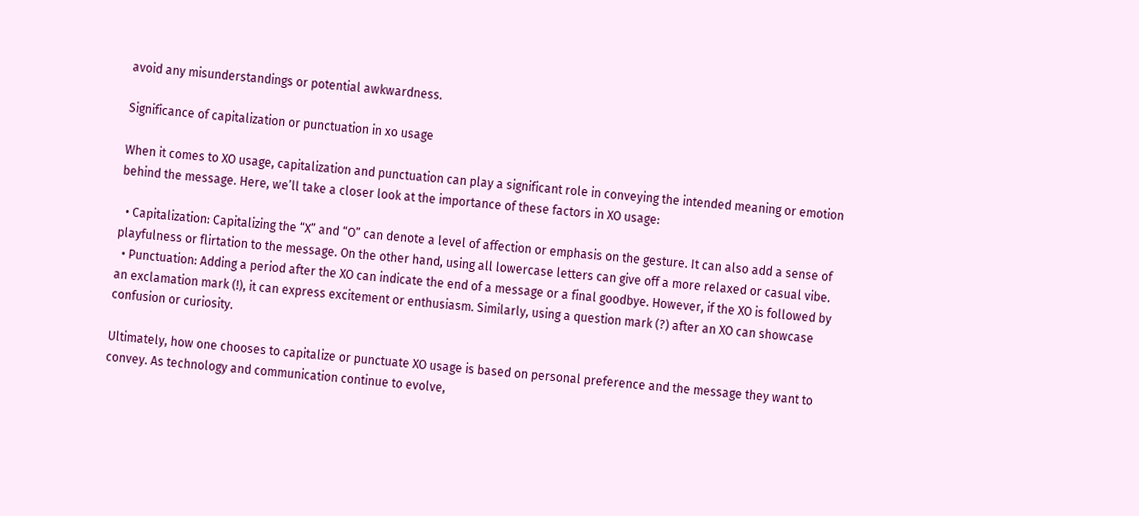avoid any misunderstandings or potential awkwardness.

Significance of capitalization or punctuation in xo usage

When it comes to XO usage, capitalization and punctuation can play a significant role in conveying the intended meaning or emotion behind the message. Here, we’ll take a closer look at the importance of these factors in XO usage:

  • Capitalization: Capitalizing the “X” and “O” can denote a level of affection or emphasis on the gesture. It can also add a sense of playfulness or flirtation to the message. On the other hand, using all lowercase letters can give off a more relaxed or casual vibe.
  • Punctuation: Adding a period after the XO can indicate the end of a message or a final goodbye. However, if the XO is followed by an exclamation mark (!), it can express excitement or enthusiasm. Similarly, using a question mark (?) after an XO can showcase confusion or curiosity.

Ultimately, how one chooses to capitalize or punctuate XO usage is based on personal preference and the message they want to convey. As technology and communication continue to evolve,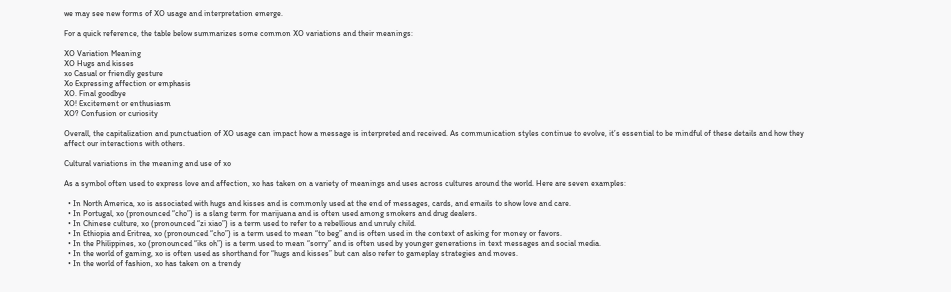we may see new forms of XO usage and interpretation emerge.

For a quick reference, the table below summarizes some common XO variations and their meanings:

XO Variation Meaning
XO Hugs and kisses
xo Casual or friendly gesture
Xo Expressing affection or emphasis
XO. Final goodbye
XO! Excitement or enthusiasm
XO? Confusion or curiosity

Overall, the capitalization and punctuation of XO usage can impact how a message is interpreted and received. As communication styles continue to evolve, it’s essential to be mindful of these details and how they affect our interactions with others.

Cultural variations in the meaning and use of xo

As a symbol often used to express love and affection, xo has taken on a variety of meanings and uses across cultures around the world. Here are seven examples:

  • In North America, xo is associated with hugs and kisses and is commonly used at the end of messages, cards, and emails to show love and care.
  • In Portugal, xo (pronounced “cho”) is a slang term for marijuana and is often used among smokers and drug dealers.
  • In Chinese culture, xo (pronounced “zi xiao”) is a term used to refer to a rebellious and unruly child.
  • In Ethiopia and Eritrea, xo (pronounced “cho”) is a term used to mean “to beg” and is often used in the context of asking for money or favors.
  • In the Philippines, xo (pronounced “iks oh”) is a term used to mean “sorry” and is often used by younger generations in text messages and social media.
  • In the world of gaming, xo is often used as shorthand for “hugs and kisses” but can also refer to gameplay strategies and moves.
  • In the world of fashion, xo has taken on a trendy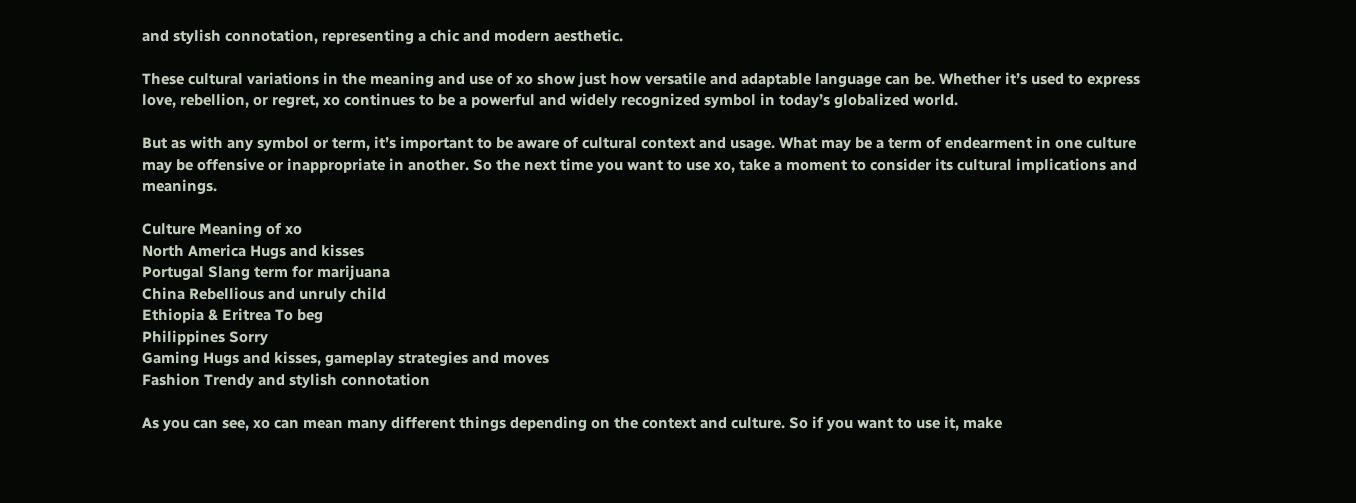and stylish connotation, representing a chic and modern aesthetic.

These cultural variations in the meaning and use of xo show just how versatile and adaptable language can be. Whether it’s used to express love, rebellion, or regret, xo continues to be a powerful and widely recognized symbol in today’s globalized world.

But as with any symbol or term, it’s important to be aware of cultural context and usage. What may be a term of endearment in one culture may be offensive or inappropriate in another. So the next time you want to use xo, take a moment to consider its cultural implications and meanings.

Culture Meaning of xo
North America Hugs and kisses
Portugal Slang term for marijuana
China Rebellious and unruly child
Ethiopia & Eritrea To beg
Philippines Sorry
Gaming Hugs and kisses, gameplay strategies and moves
Fashion Trendy and stylish connotation

As you can see, xo can mean many different things depending on the context and culture. So if you want to use it, make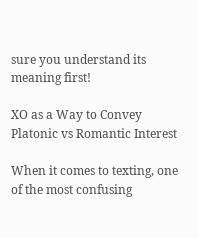sure you understand its meaning first!

XO as a Way to Convey Platonic vs Romantic Interest

When it comes to texting, one of the most confusing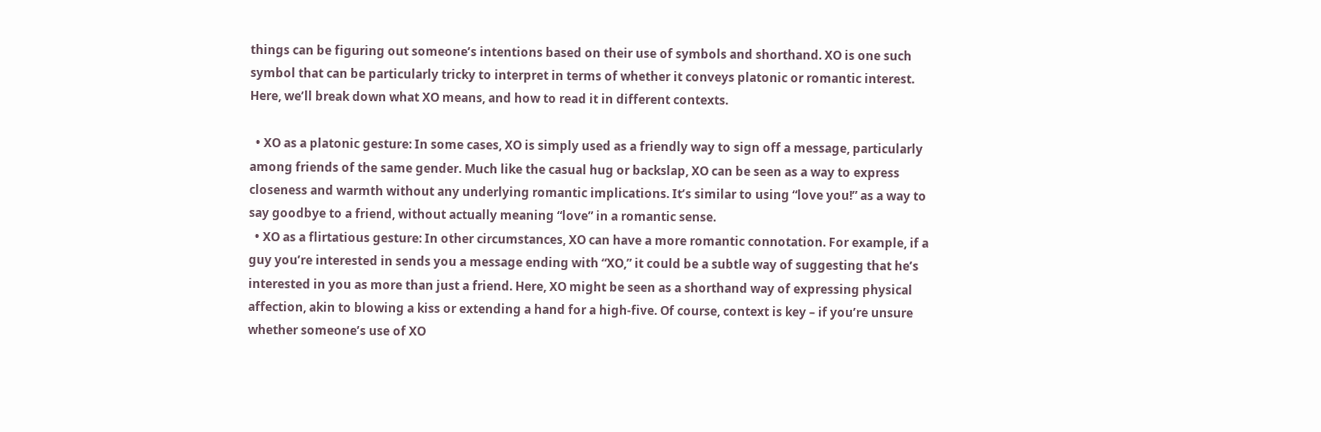things can be figuring out someone’s intentions based on their use of symbols and shorthand. XO is one such symbol that can be particularly tricky to interpret in terms of whether it conveys platonic or romantic interest. Here, we’ll break down what XO means, and how to read it in different contexts.

  • XO as a platonic gesture: In some cases, XO is simply used as a friendly way to sign off a message, particularly among friends of the same gender. Much like the casual hug or backslap, XO can be seen as a way to express closeness and warmth without any underlying romantic implications. It’s similar to using “love you!” as a way to say goodbye to a friend, without actually meaning “love” in a romantic sense.
  • XO as a flirtatious gesture: In other circumstances, XO can have a more romantic connotation. For example, if a guy you’re interested in sends you a message ending with “XO,” it could be a subtle way of suggesting that he’s interested in you as more than just a friend. Here, XO might be seen as a shorthand way of expressing physical affection, akin to blowing a kiss or extending a hand for a high-five. Of course, context is key – if you’re unsure whether someone’s use of XO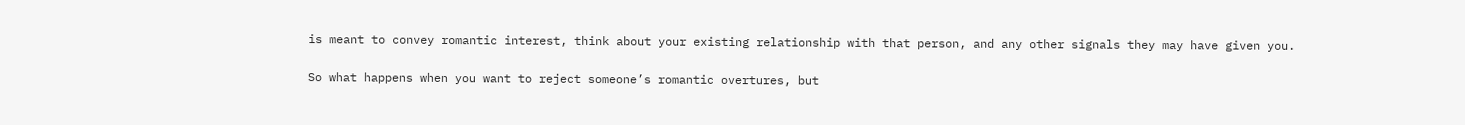is meant to convey romantic interest, think about your existing relationship with that person, and any other signals they may have given you.

So what happens when you want to reject someone’s romantic overtures, but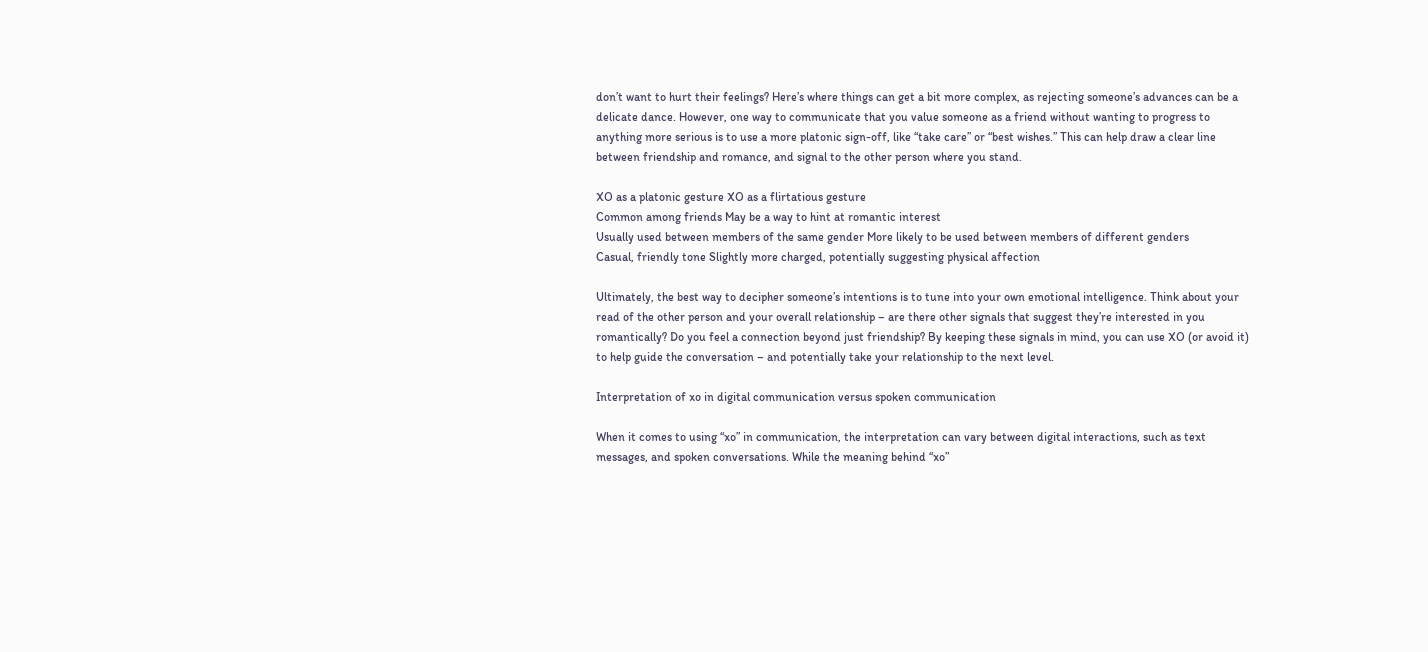don’t want to hurt their feelings? Here’s where things can get a bit more complex, as rejecting someone’s advances can be a delicate dance. However, one way to communicate that you value someone as a friend without wanting to progress to anything more serious is to use a more platonic sign-off, like “take care” or “best wishes.” This can help draw a clear line between friendship and romance, and signal to the other person where you stand.

XO as a platonic gesture XO as a flirtatious gesture
Common among friends May be a way to hint at romantic interest
Usually used between members of the same gender More likely to be used between members of different genders
Casual, friendly tone Slightly more charged, potentially suggesting physical affection

Ultimately, the best way to decipher someone’s intentions is to tune into your own emotional intelligence. Think about your read of the other person and your overall relationship – are there other signals that suggest they’re interested in you romantically? Do you feel a connection beyond just friendship? By keeping these signals in mind, you can use XO (or avoid it) to help guide the conversation – and potentially take your relationship to the next level.

Interpretation of xo in digital communication versus spoken communication

When it comes to using “xo” in communication, the interpretation can vary between digital interactions, such as text messages, and spoken conversations. While the meaning behind “xo”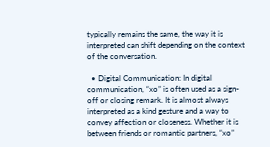typically remains the same, the way it is interpreted can shift depending on the context of the conversation.

  • Digital Communication: In digital communication, “xo” is often used as a sign-off or closing remark. It is almost always interpreted as a kind gesture and a way to convey affection or closeness. Whether it is between friends or romantic partners, “xo”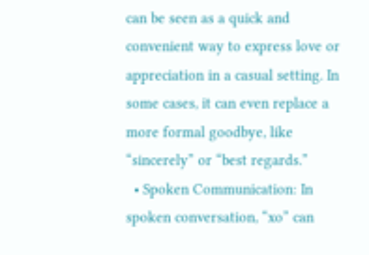can be seen as a quick and convenient way to express love or appreciation in a casual setting. In some cases, it can even replace a more formal goodbye, like “sincerely” or “best regards.”
  • Spoken Communication: In spoken conversation, “xo” can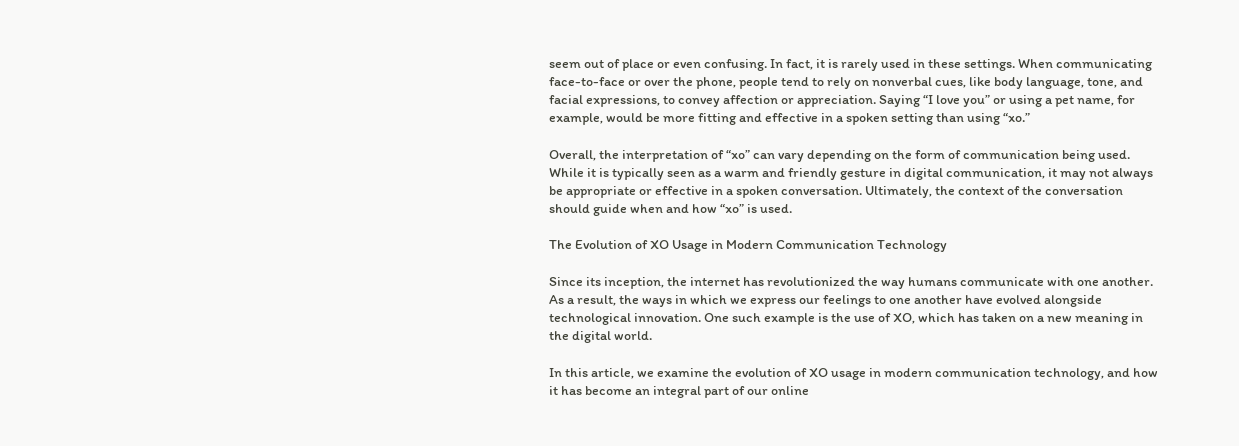seem out of place or even confusing. In fact, it is rarely used in these settings. When communicating face-to-face or over the phone, people tend to rely on nonverbal cues, like body language, tone, and facial expressions, to convey affection or appreciation. Saying “I love you” or using a pet name, for example, would be more fitting and effective in a spoken setting than using “xo.”

Overall, the interpretation of “xo” can vary depending on the form of communication being used. While it is typically seen as a warm and friendly gesture in digital communication, it may not always be appropriate or effective in a spoken conversation. Ultimately, the context of the conversation should guide when and how “xo” is used.

The Evolution of XO Usage in Modern Communication Technology

Since its inception, the internet has revolutionized the way humans communicate with one another. As a result, the ways in which we express our feelings to one another have evolved alongside technological innovation. One such example is the use of XO, which has taken on a new meaning in the digital world.

In this article, we examine the evolution of XO usage in modern communication technology, and how it has become an integral part of our online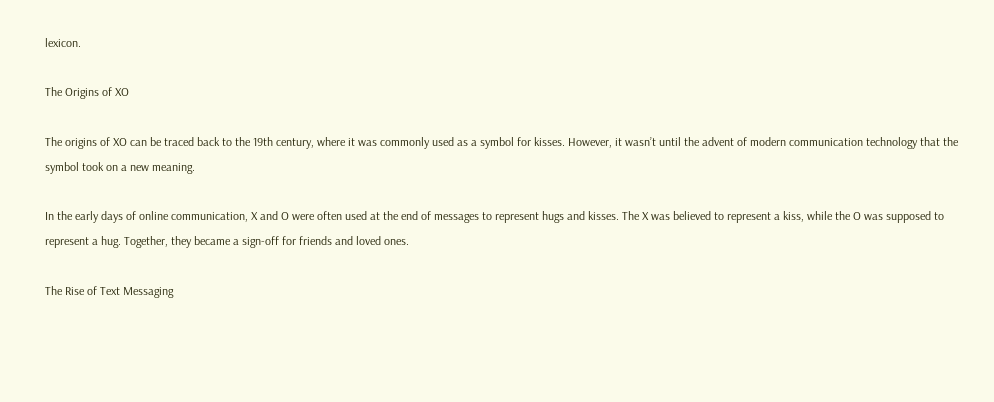lexicon.

The Origins of XO

The origins of XO can be traced back to the 19th century, where it was commonly used as a symbol for kisses. However, it wasn’t until the advent of modern communication technology that the symbol took on a new meaning.

In the early days of online communication, X and O were often used at the end of messages to represent hugs and kisses. The X was believed to represent a kiss, while the O was supposed to represent a hug. Together, they became a sign-off for friends and loved ones.

The Rise of Text Messaging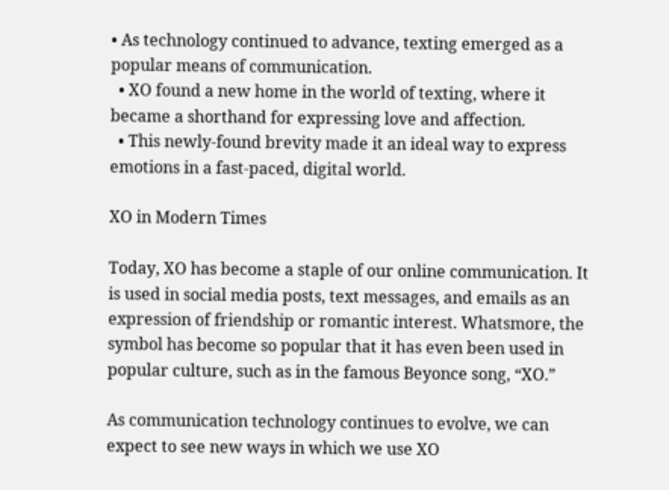• As technology continued to advance, texting emerged as a popular means of communication.
  • XO found a new home in the world of texting, where it became a shorthand for expressing love and affection.
  • This newly-found brevity made it an ideal way to express emotions in a fast-paced, digital world.

XO in Modern Times

Today, XO has become a staple of our online communication. It is used in social media posts, text messages, and emails as an expression of friendship or romantic interest. Whatsmore, the symbol has become so popular that it has even been used in popular culture, such as in the famous Beyonce song, “XO.”

As communication technology continues to evolve, we can expect to see new ways in which we use XO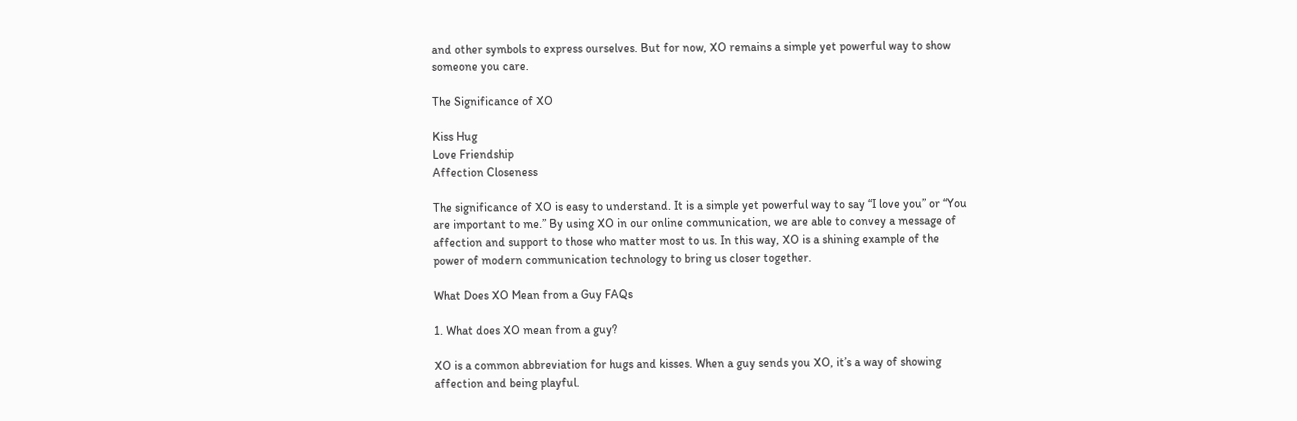and other symbols to express ourselves. But for now, XO remains a simple yet powerful way to show someone you care.

The Significance of XO

Kiss Hug
Love Friendship
Affection Closeness

The significance of XO is easy to understand. It is a simple yet powerful way to say “I love you” or “You are important to me.” By using XO in our online communication, we are able to convey a message of affection and support to those who matter most to us. In this way, XO is a shining example of the power of modern communication technology to bring us closer together.

What Does XO Mean from a Guy FAQs

1. What does XO mean from a guy?

XO is a common abbreviation for hugs and kisses. When a guy sends you XO, it’s a way of showing affection and being playful.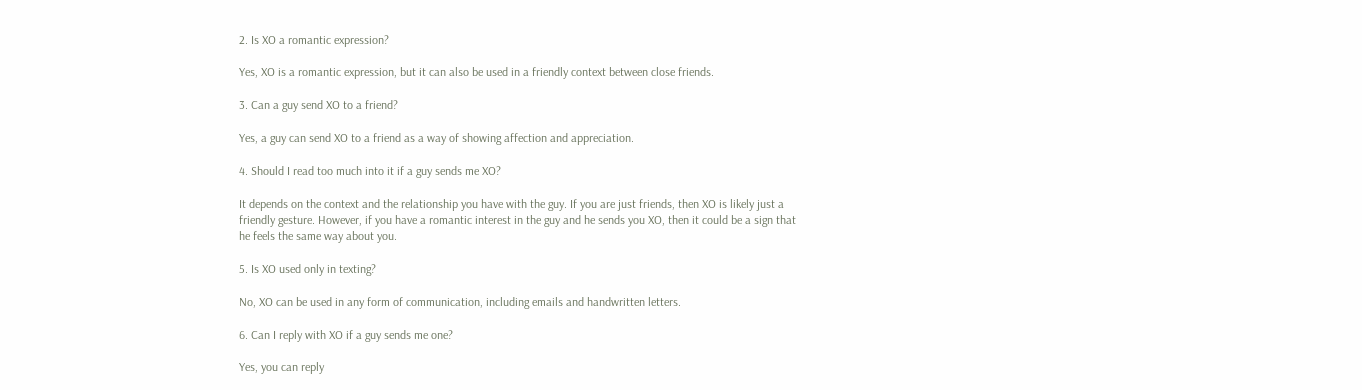2. Is XO a romantic expression?

Yes, XO is a romantic expression, but it can also be used in a friendly context between close friends.

3. Can a guy send XO to a friend?

Yes, a guy can send XO to a friend as a way of showing affection and appreciation.

4. Should I read too much into it if a guy sends me XO?

It depends on the context and the relationship you have with the guy. If you are just friends, then XO is likely just a friendly gesture. However, if you have a romantic interest in the guy and he sends you XO, then it could be a sign that he feels the same way about you.

5. Is XO used only in texting?

No, XO can be used in any form of communication, including emails and handwritten letters.

6. Can I reply with XO if a guy sends me one?

Yes, you can reply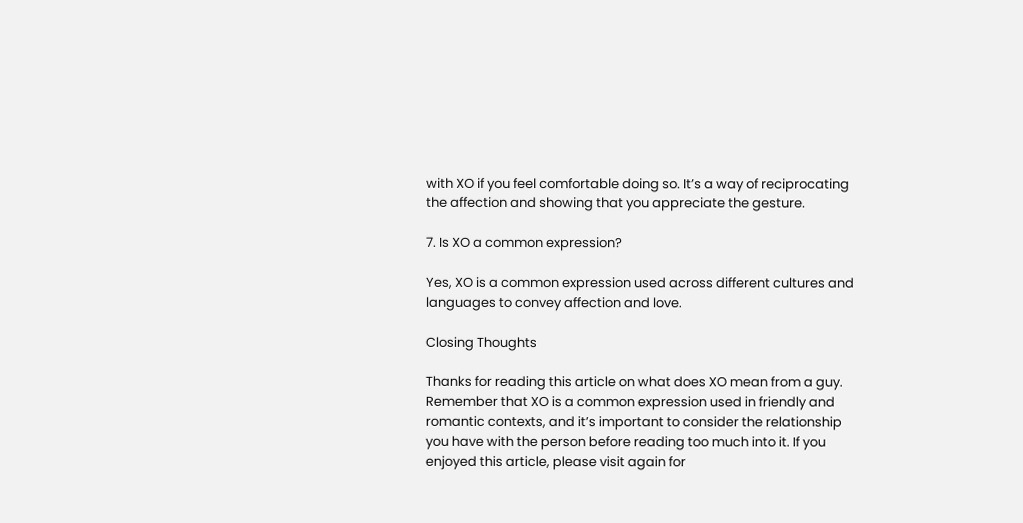with XO if you feel comfortable doing so. It’s a way of reciprocating the affection and showing that you appreciate the gesture.

7. Is XO a common expression?

Yes, XO is a common expression used across different cultures and languages to convey affection and love.

Closing Thoughts

Thanks for reading this article on what does XO mean from a guy. Remember that XO is a common expression used in friendly and romantic contexts, and it’s important to consider the relationship you have with the person before reading too much into it. If you enjoyed this article, please visit again for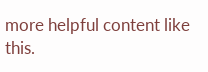more helpful content like this.